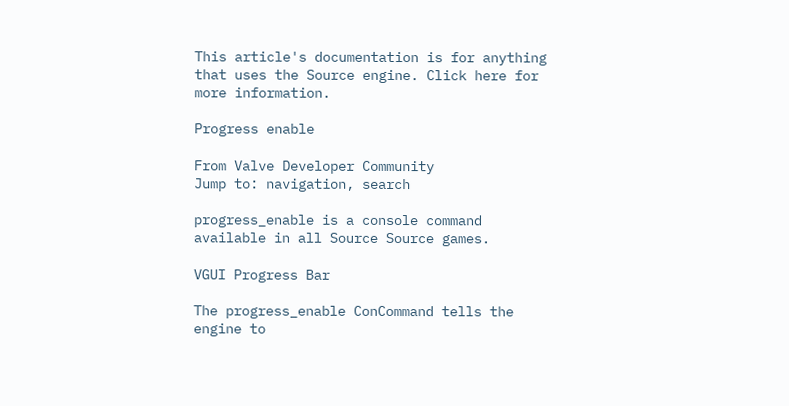This article's documentation is for anything that uses the Source engine. Click here for more information.

Progress enable

From Valve Developer Community
Jump to: navigation, search

progress_enable is a console command available in all Source Source games.

VGUI Progress Bar

The progress_enable ConCommand tells the engine to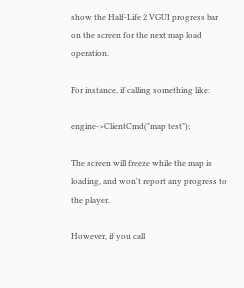show the Half-Life 2 VGUI progress bar on the screen for the next map load operation.

For instance, if calling something like:

engine->ClientCmd("map test");

The screen will freeze while the map is loading, and won't report any progress to the player.

However, if you call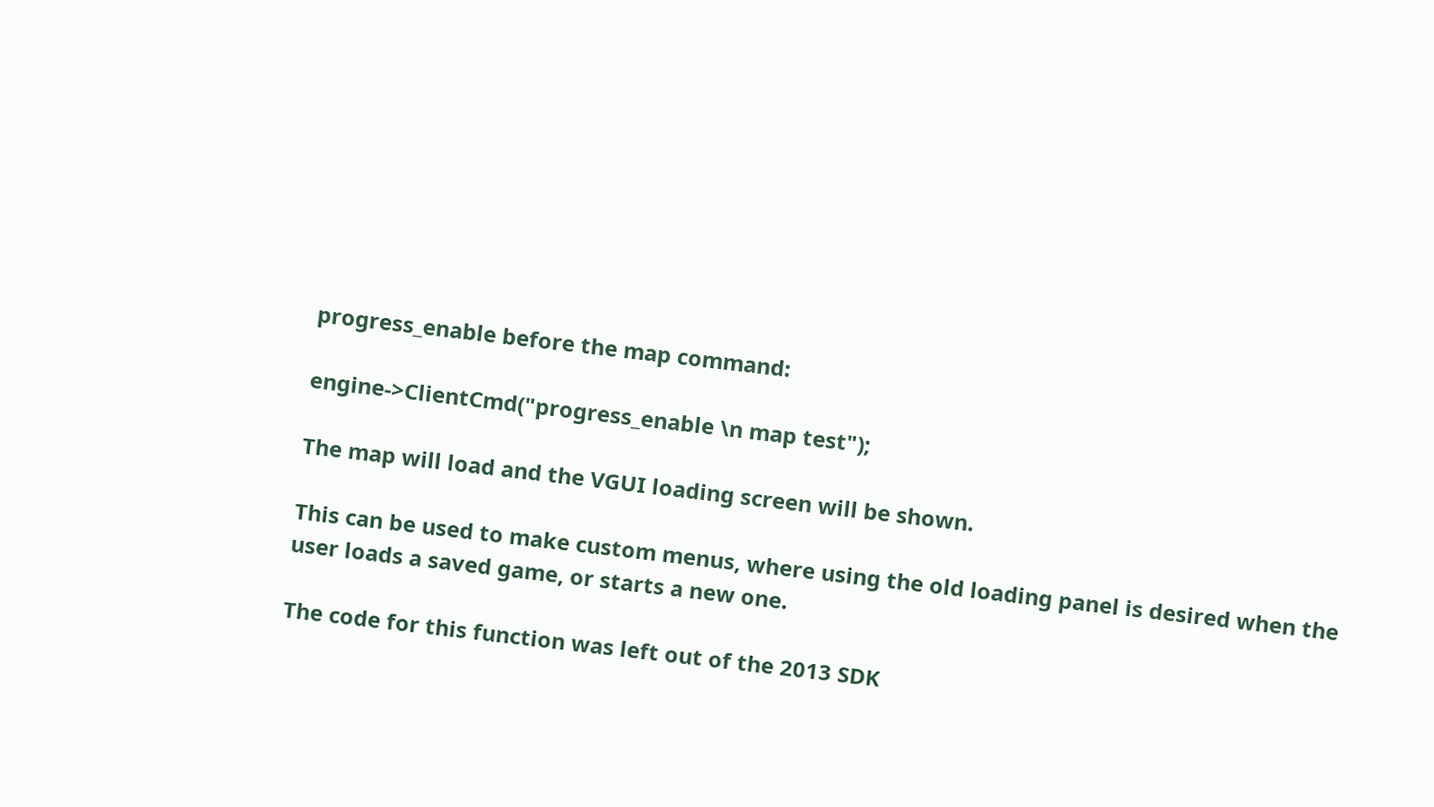progress_enable before the map command:

engine->ClientCmd("progress_enable \n map test");

The map will load and the VGUI loading screen will be shown.

This can be used to make custom menus, where using the old loading panel is desired when the user loads a saved game, or starts a new one.

The code for this function was left out of the 2013 SDK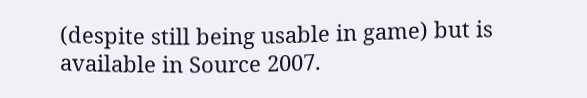(despite still being usable in game) but is available in Source 2007.